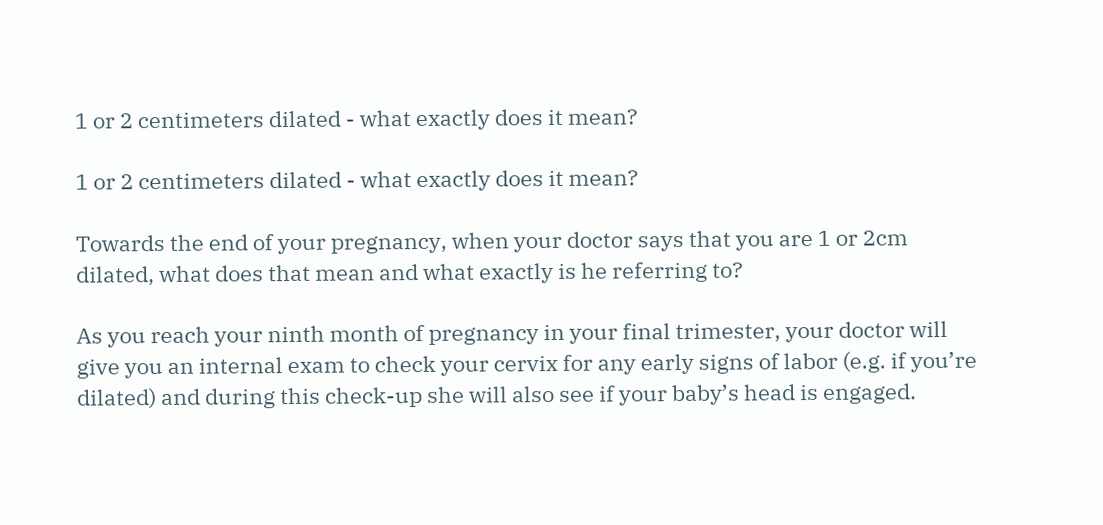1 or 2 centimeters dilated - what exactly does it mean?

1 or 2 centimeters dilated - what exactly does it mean?

Towards the end of your pregnancy, when your doctor says that you are 1 or 2cm dilated, what does that mean and what exactly is he referring to?

As you reach your ninth month of pregnancy in your final trimester, your doctor will give you an internal exam to check your cervix for any early signs of labor (e.g. if you’re dilated) and during this check-up she will also see if your baby’s head is engaged.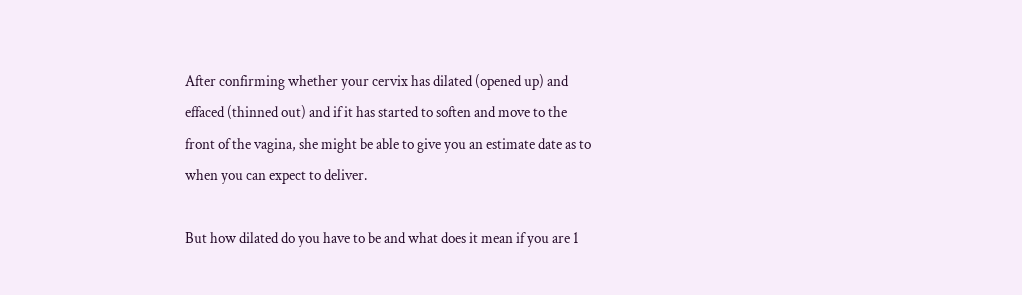After confirming whether your cervix has dilated (opened up) and effaced (thinned out) and if it has started to soften and move to the front of the vagina, she might be able to give you an estimate date as to when you can expect to deliver.

But how dilated do you have to be and what does it mean if you are 1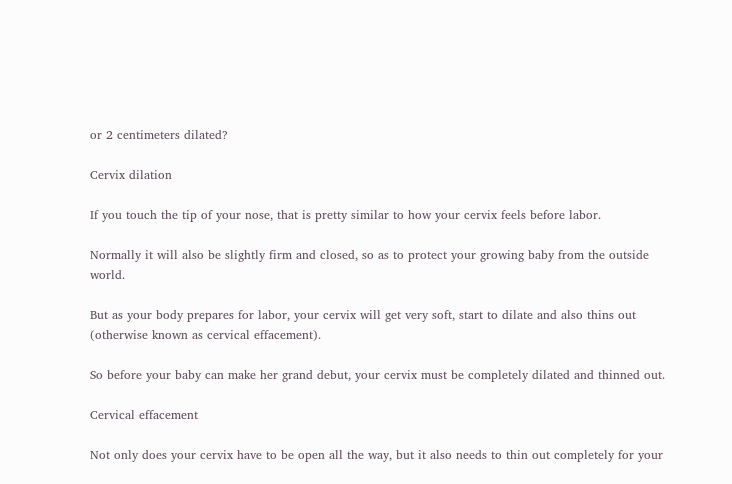or 2 centimeters dilated?

Cervix dilation

If you touch the tip of your nose, that is pretty similar to how your cervix feels before labor.

Normally it will also be slightly firm and closed, so as to protect your growing baby from the outside world.

But as your body prepares for labor, your cervix will get very soft, start to dilate and also thins out (otherwise known as cervical effacement).

So before your baby can make her grand debut, your cervix must be completely dilated and thinned out.

Cervical effacement

Not only does your cervix have to be open all the way, but it also needs to thin out completely for your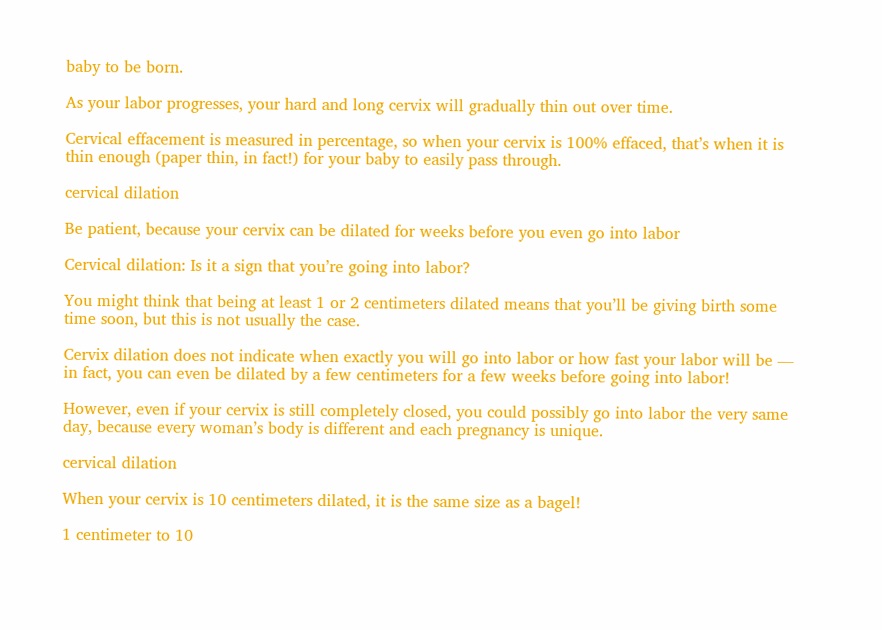baby to be born.

As your labor progresses, your hard and long cervix will gradually thin out over time.

Cervical effacement is measured in percentage, so when your cervix is 100% effaced, that’s when it is thin enough (paper thin, in fact!) for your baby to easily pass through.

cervical dilation

Be patient, because your cervix can be dilated for weeks before you even go into labor

Cervical dilation: Is it a sign that you’re going into labor?

You might think that being at least 1 or 2 centimeters dilated means that you’ll be giving birth some time soon, but this is not usually the case.

Cervix dilation does not indicate when exactly you will go into labor or how fast your labor will be — in fact, you can even be dilated by a few centimeters for a few weeks before going into labor!

However, even if your cervix is still completely closed, you could possibly go into labor the very same day, because every woman’s body is different and each pregnancy is unique.

cervical dilation

When your cervix is 10 centimeters dilated, it is the same size as a bagel!

1 centimeter to 10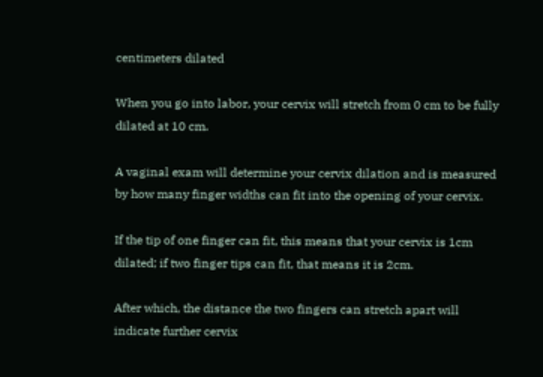centimeters dilated

When you go into labor, your cervix will stretch from 0 cm to be fully dilated at 10 cm.

A vaginal exam will determine your cervix dilation and is measured by how many finger widths can fit into the opening of your cervix.

If the tip of one finger can fit, this means that your cervix is 1cm dilated; if two finger tips can fit, that means it is 2cm.

After which, the distance the two fingers can stretch apart will indicate further cervix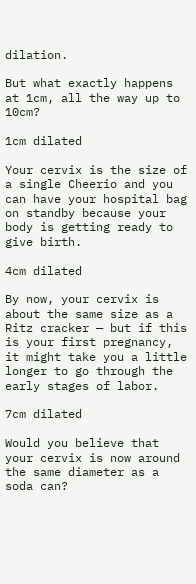dilation.

But what exactly happens at 1cm, all the way up to 10cm?

1cm dilated

Your cervix is the size of a single Cheerio and you can have your hospital bag on standby because your body is getting ready to give birth.

4cm dilated

By now, your cervix is about the same size as a Ritz cracker — but if this is your first pregnancy, it might take you a little longer to go through the early stages of labor.

7cm dilated

Would you believe that your cervix is now around the same diameter as a soda can?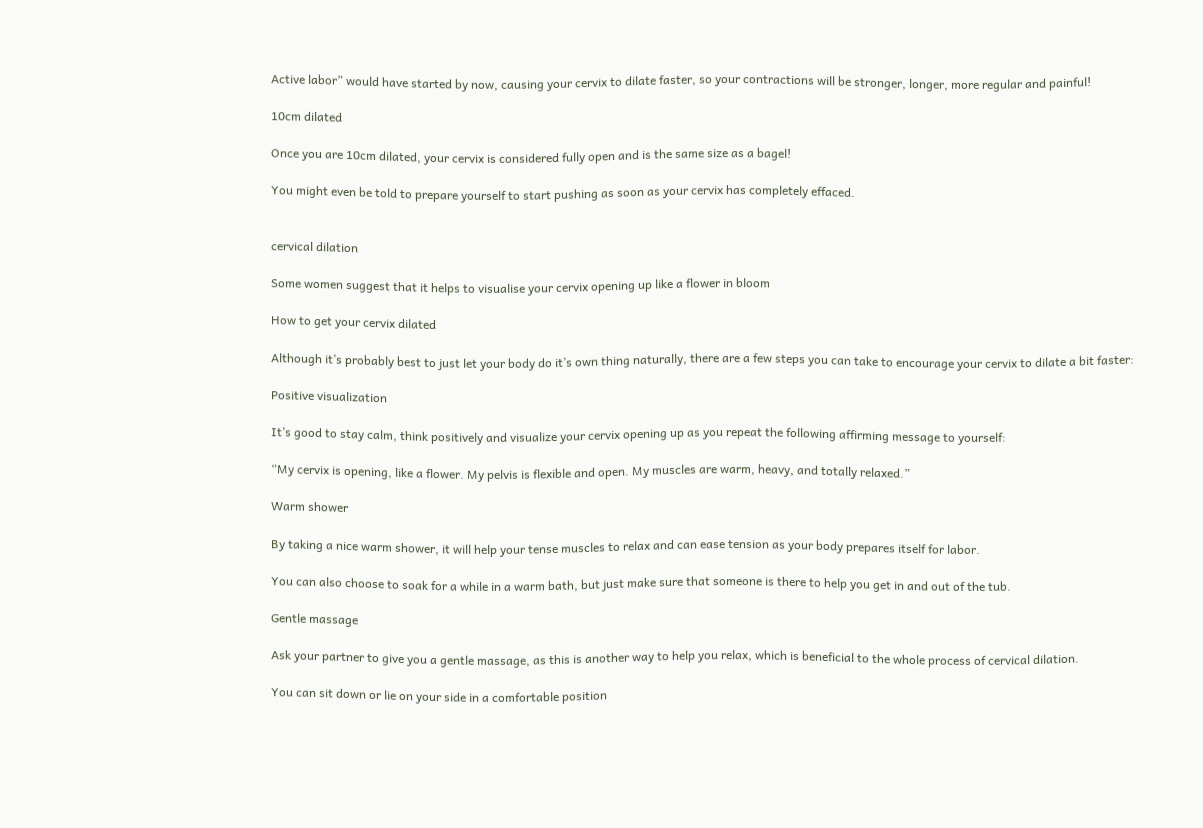Active labor” would have started by now, causing your cervix to dilate faster, so your contractions will be stronger, longer, more regular and painful!

10cm dilated

Once you are 10cm dilated, your cervix is considered fully open and is the same size as a bagel!

You might even be told to prepare yourself to start pushing as soon as your cervix has completely effaced.


cervical dilation

Some women suggest that it helps to visualise your cervix opening up like a flower in bloom

How to get your cervix dilated

Although it’s probably best to just let your body do it’s own thing naturally, there are a few steps you can take to encourage your cervix to dilate a bit faster:

Positive visualization

It’s good to stay calm, think positively and visualize your cervix opening up as you repeat the following affirming message to yourself:

“My cervix is opening, like a flower. My pelvis is flexible and open. My muscles are warm, heavy, and totally relaxed.”

Warm shower

By taking a nice warm shower, it will help your tense muscles to relax and can ease tension as your body prepares itself for labor.

You can also choose to soak for a while in a warm bath, but just make sure that someone is there to help you get in and out of the tub.

Gentle massage

Ask your partner to give you a gentle massage, as this is another way to help you relax, which is beneficial to the whole process of cervical dilation.

You can sit down or lie on your side in a comfortable position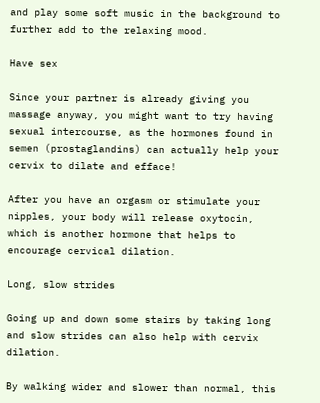and play some soft music in the background to further add to the relaxing mood.

Have sex

Since your partner is already giving you massage anyway, you might want to try having sexual intercourse, as the hormones found in semen (prostaglandins) can actually help your cervix to dilate and efface!

After you have an orgasm or stimulate your nipples, your body will release oxytocin, which is another hormone that helps to encourage cervical dilation.

Long, slow strides

Going up and down some stairs by taking long and slow strides can also help with cervix dilation.

By walking wider and slower than normal, this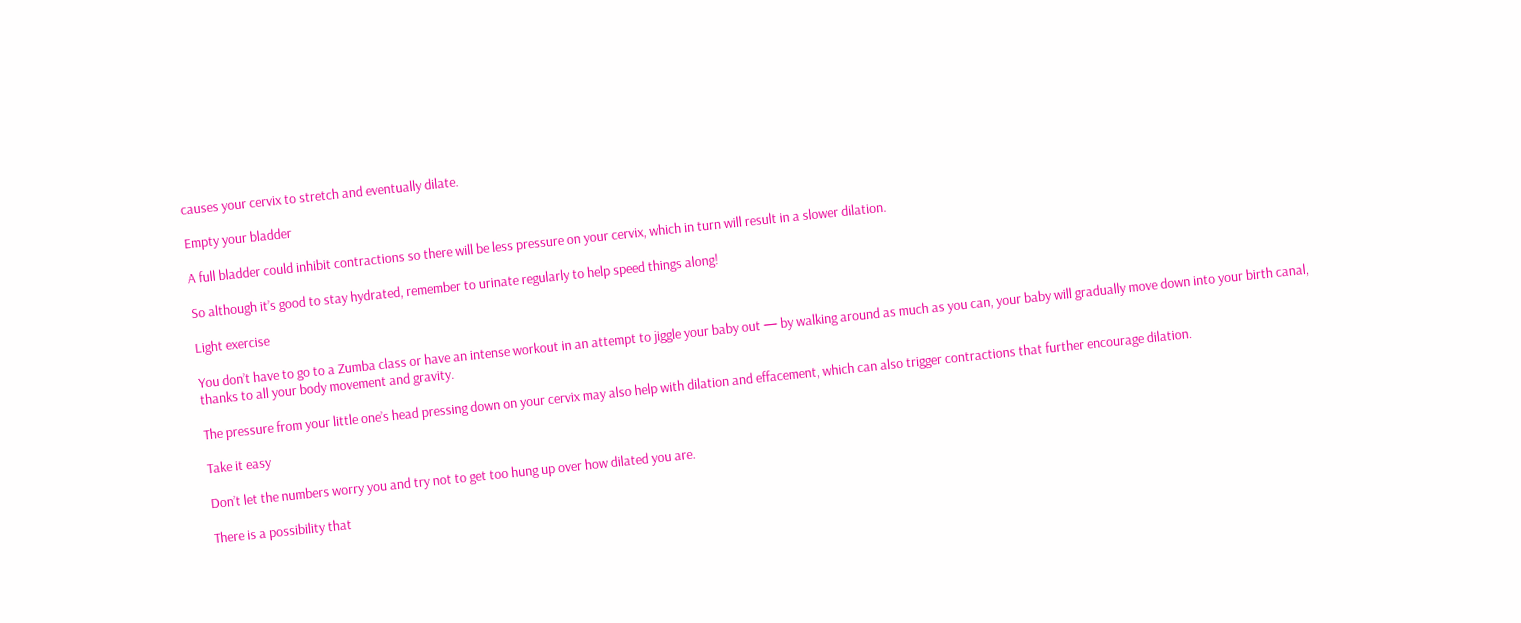causes your cervix to stretch and eventually dilate.

Empty your bladder

A full bladder could inhibit contractions so there will be less pressure on your cervix, which in turn will result in a slower dilation.

So although it’s good to stay hydrated, remember to urinate regularly to help speed things along!

Light exercise

You don’t have to go to a Zumba class or have an intense workout in an attempt to jiggle your baby out — by walking around as much as you can, your baby will gradually move down into your birth canal, thanks to all your body movement and gravity.

The pressure from your little one’s head pressing down on your cervix may also help with dilation and effacement, which can also trigger contractions that further encourage dilation.

Take it easy

Don’t let the numbers worry you and try not to get too hung up over how dilated you are.

There is a possibility that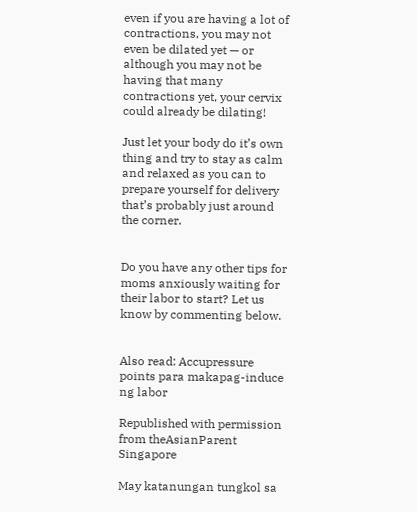even if you are having a lot of contractions, you may not even be dilated yet — or although you may not be having that many contractions yet, your cervix could already be dilating!

Just let your body do it’s own thing and try to stay as calm and relaxed as you can to prepare yourself for delivery that’s probably just around the corner.


Do you have any other tips for moms anxiously waiting for their labor to start? Let us know by commenting below.


Also read: Accupressure points para makapag-induce ng labor

Republished with permission from theAsianParent Singapore

May katanungan tungkol sa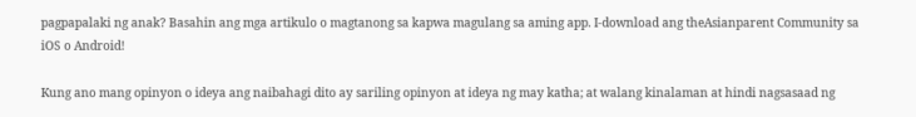pagpapalaki ng anak? Basahin ang mga artikulo o magtanong sa kapwa magulang sa aming app. I-download ang theAsianparent Community sa iOS o Android!

Kung ano mang opinyon o ideya ang naibahagi dito ay sariling opinyon at ideya ng may katha; at walang kinalaman at hindi nagsasaad ng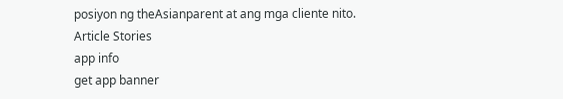posiyon ng theAsianparent at ang mga cliente nito.
Article Stories
app info
get app banner